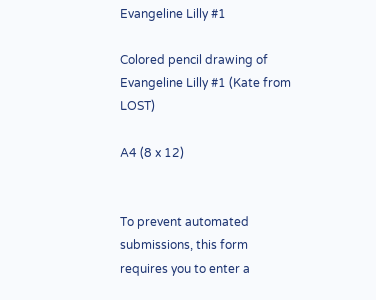Evangeline Lilly #1

Colored pencil drawing of Evangeline Lilly #1 (Kate from LOST)

A4 (8 x 12)


To prevent automated submissions, this form requires you to enter a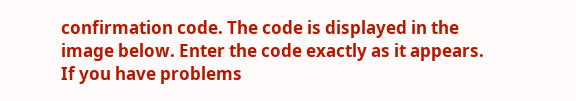confirmation code. The code is displayed in the image below. Enter the code exactly as it appears. If you have problems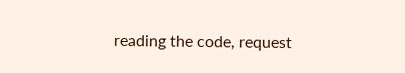reading the code, request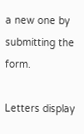a new one by submitting the form.

Letters display